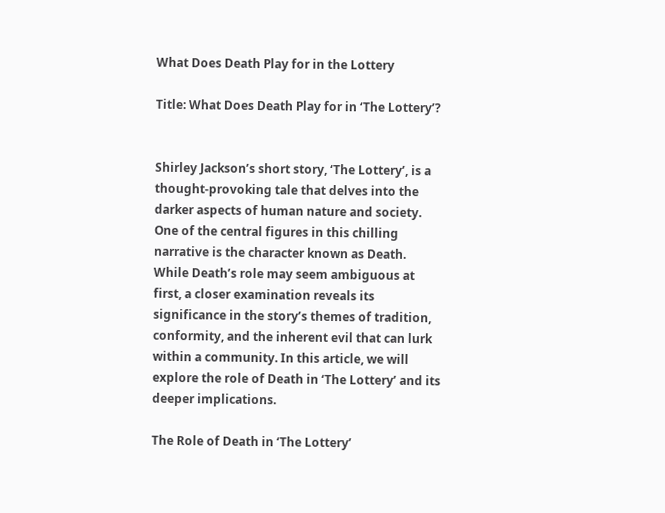What Does Death Play for in the Lottery

Title: What Does Death Play for in ‘The Lottery’?


Shirley Jackson’s short story, ‘The Lottery’, is a thought-provoking tale that delves into the darker aspects of human nature and society. One of the central figures in this chilling narrative is the character known as Death. While Death’s role may seem ambiguous at first, a closer examination reveals its significance in the story’s themes of tradition, conformity, and the inherent evil that can lurk within a community. In this article, we will explore the role of Death in ‘The Lottery’ and its deeper implications.

The Role of Death in ‘The Lottery’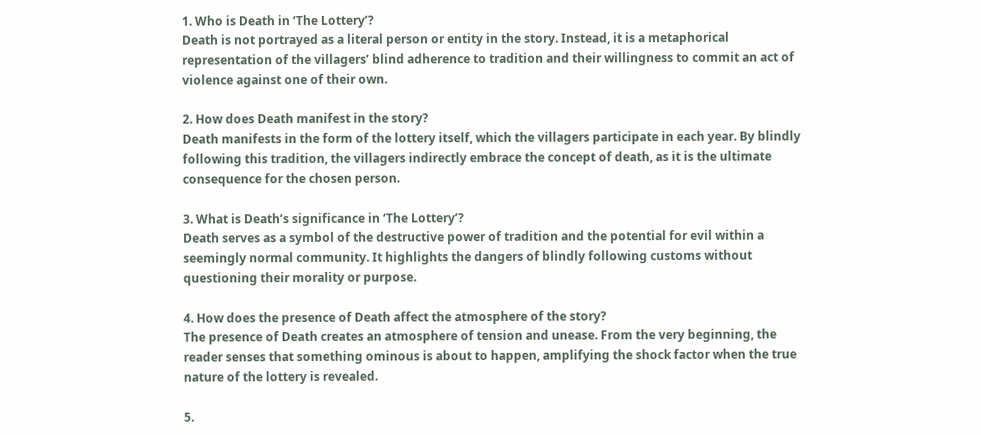1. Who is Death in ‘The Lottery’?
Death is not portrayed as a literal person or entity in the story. Instead, it is a metaphorical representation of the villagers’ blind adherence to tradition and their willingness to commit an act of violence against one of their own.

2. How does Death manifest in the story?
Death manifests in the form of the lottery itself, which the villagers participate in each year. By blindly following this tradition, the villagers indirectly embrace the concept of death, as it is the ultimate consequence for the chosen person.

3. What is Death’s significance in ‘The Lottery’?
Death serves as a symbol of the destructive power of tradition and the potential for evil within a seemingly normal community. It highlights the dangers of blindly following customs without questioning their morality or purpose.

4. How does the presence of Death affect the atmosphere of the story?
The presence of Death creates an atmosphere of tension and unease. From the very beginning, the reader senses that something ominous is about to happen, amplifying the shock factor when the true nature of the lottery is revealed.

5.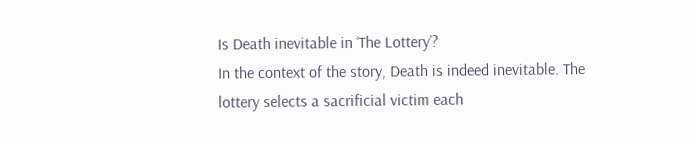Is Death inevitable in ‘The Lottery’?
In the context of the story, Death is indeed inevitable. The lottery selects a sacrificial victim each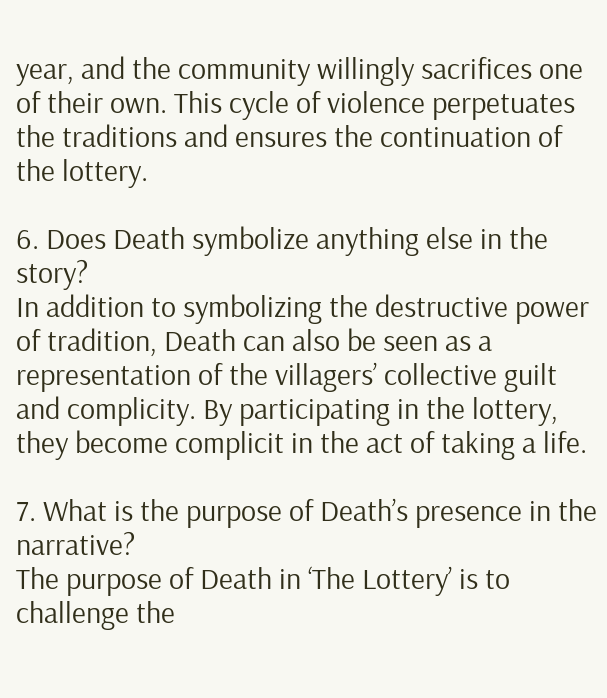year, and the community willingly sacrifices one of their own. This cycle of violence perpetuates the traditions and ensures the continuation of the lottery.

6. Does Death symbolize anything else in the story?
In addition to symbolizing the destructive power of tradition, Death can also be seen as a representation of the villagers’ collective guilt and complicity. By participating in the lottery, they become complicit in the act of taking a life.

7. What is the purpose of Death’s presence in the narrative?
The purpose of Death in ‘The Lottery’ is to challenge the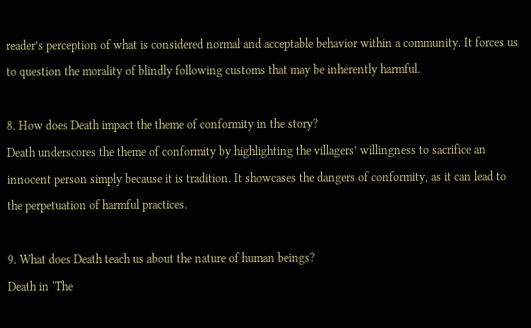reader’s perception of what is considered normal and acceptable behavior within a community. It forces us to question the morality of blindly following customs that may be inherently harmful.

8. How does Death impact the theme of conformity in the story?
Death underscores the theme of conformity by highlighting the villagers’ willingness to sacrifice an innocent person simply because it is tradition. It showcases the dangers of conformity, as it can lead to the perpetuation of harmful practices.

9. What does Death teach us about the nature of human beings?
Death in ‘The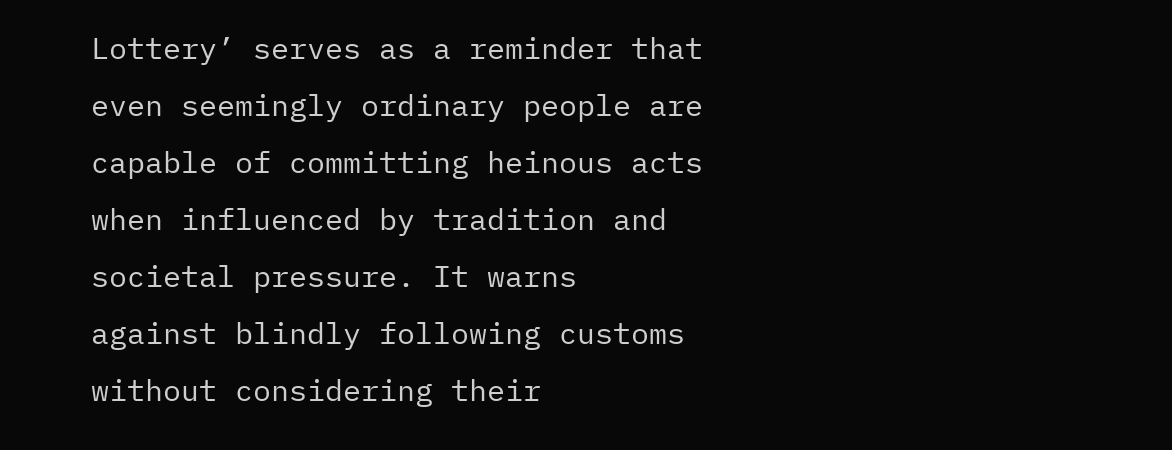Lottery’ serves as a reminder that even seemingly ordinary people are capable of committing heinous acts when influenced by tradition and societal pressure. It warns against blindly following customs without considering their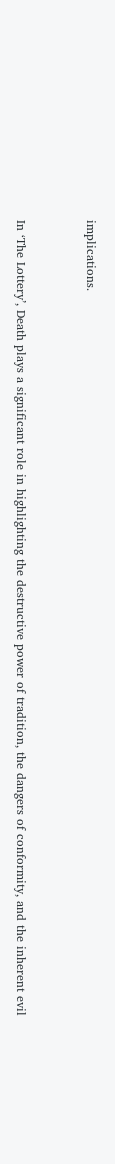implications.


In ‘The Lottery’, Death plays a significant role in highlighting the destructive power of tradition, the dangers of conformity, and the inherent evil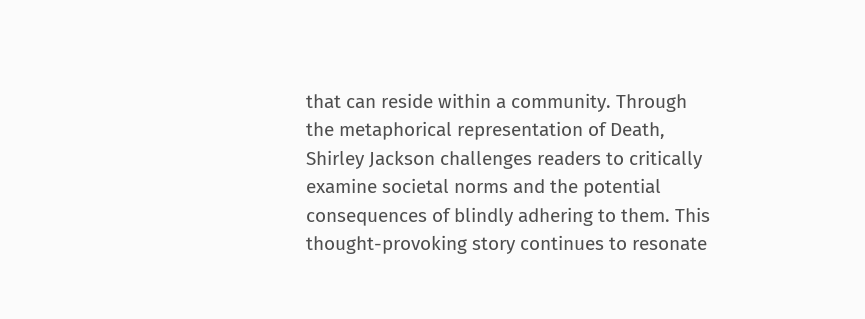that can reside within a community. Through the metaphorical representation of Death, Shirley Jackson challenges readers to critically examine societal norms and the potential consequences of blindly adhering to them. This thought-provoking story continues to resonate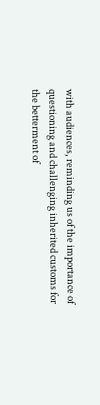with audiences, reminding us of the importance of questioning and challenging inherited customs for the betterment of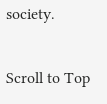society.

Scroll to Top